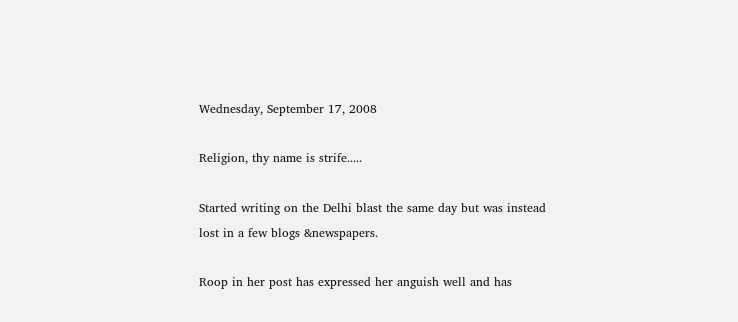Wednesday, September 17, 2008

Religion, thy name is strife.....

Started writing on the Delhi blast the same day but was instead lost in a few blogs &newspapers.

Roop in her post has expressed her anguish well and has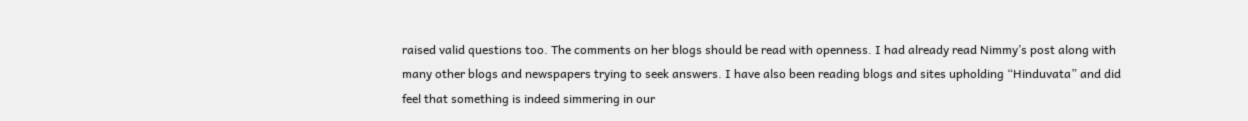raised valid questions too. The comments on her blogs should be read with openness. I had already read Nimmy’s post along with many other blogs and newspapers trying to seek answers. I have also been reading blogs and sites upholding “Hinduvata” and did feel that something is indeed simmering in our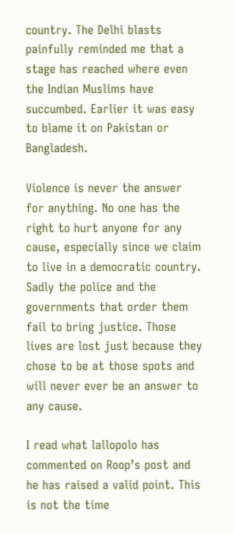country. The Delhi blasts painfully reminded me that a stage has reached where even the Indian Muslims have succumbed. Earlier it was easy to blame it on Pakistan or Bangladesh.

Violence is never the answer for anything. No one has the right to hurt anyone for any cause, especially since we claim to live in a democratic country. Sadly the police and the governments that order them fail to bring justice. Those lives are lost just because they chose to be at those spots and will never ever be an answer to any cause.

I read what lallopolo has commented on Roop’s post and he has raised a valid point. This is not the time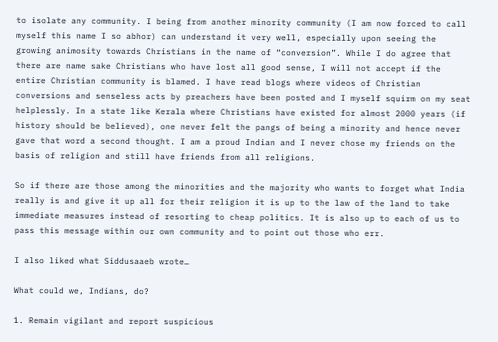to isolate any community. I being from another minority community (I am now forced to call myself this name I so abhor) can understand it very well, especially upon seeing the growing animosity towards Christians in the name of “conversion”. While I do agree that there are name sake Christians who have lost all good sense, I will not accept if the entire Christian community is blamed. I have read blogs where videos of Christian conversions and senseless acts by preachers have been posted and I myself squirm on my seat helplessly. In a state like Kerala where Christians have existed for almost 2000 years (if history should be believed), one never felt the pangs of being a minority and hence never gave that word a second thought. I am a proud Indian and I never chose my friends on the basis of religion and still have friends from all religions.

So if there are those among the minorities and the majority who wants to forget what India really is and give it up all for their religion it is up to the law of the land to take immediate measures instead of resorting to cheap politics. It is also up to each of us to pass this message within our own community and to point out those who err.

I also liked what Siddusaaeb wrote…

What could we, Indians, do?

1. Remain vigilant and report suspicious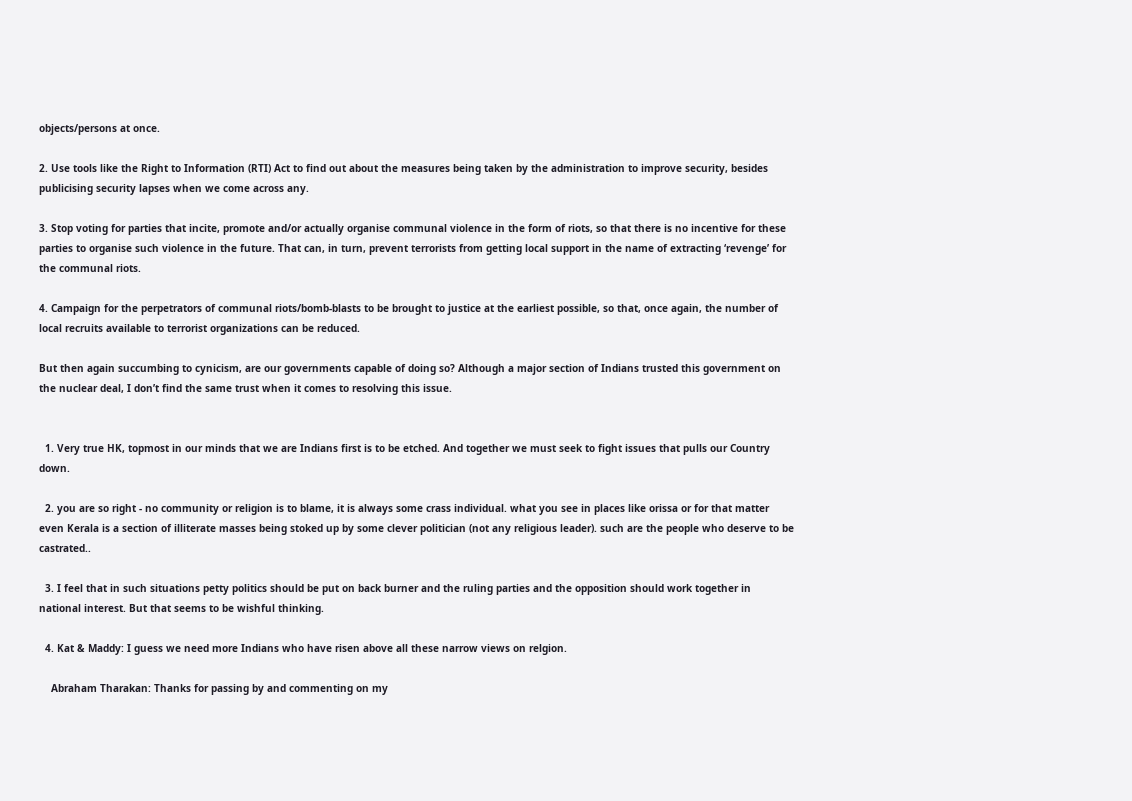objects/persons at once.

2. Use tools like the Right to Information (RTI) Act to find out about the measures being taken by the administration to improve security, besides publicising security lapses when we come across any.

3. Stop voting for parties that incite, promote and/or actually organise communal violence in the form of riots, so that there is no incentive for these parties to organise such violence in the future. That can, in turn, prevent terrorists from getting local support in the name of extracting ‘revenge’ for the communal riots.

4. Campaign for the perpetrators of communal riots/bomb-blasts to be brought to justice at the earliest possible, so that, once again, the number of local recruits available to terrorist organizations can be reduced.

But then again succumbing to cynicism, are our governments capable of doing so? Although a major section of Indians trusted this government on the nuclear deal, I don’t find the same trust when it comes to resolving this issue.


  1. Very true HK, topmost in our minds that we are Indians first is to be etched. And together we must seek to fight issues that pulls our Country down.

  2. you are so right - no community or religion is to blame, it is always some crass individual. what you see in places like orissa or for that matter even Kerala is a section of illiterate masses being stoked up by some clever politician (not any religious leader). such are the people who deserve to be castrated..

  3. I feel that in such situations petty politics should be put on back burner and the ruling parties and the opposition should work together in national interest. But that seems to be wishful thinking.

  4. Kat & Maddy: I guess we need more Indians who have risen above all these narrow views on relgion.

    Abraham Tharakan: Thanks for passing by and commenting on my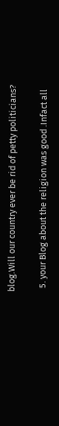blog.Will our country ever be rid of petty politicians?

  5. your Blog about the religion was good .Infact all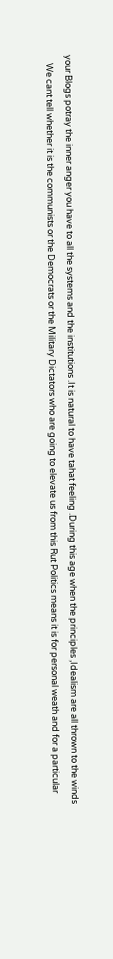your Blogs potray the inner anger you have to all the systems and the institutions .It is natural to have tahat feeling .During this age when the principles ,Idealism are all thrown to the winds
    We cant tell whether it is the communists or the Democrats or the Military Dictators who are going to elevate us from this Rut Politics means it is for personal weath and for a particular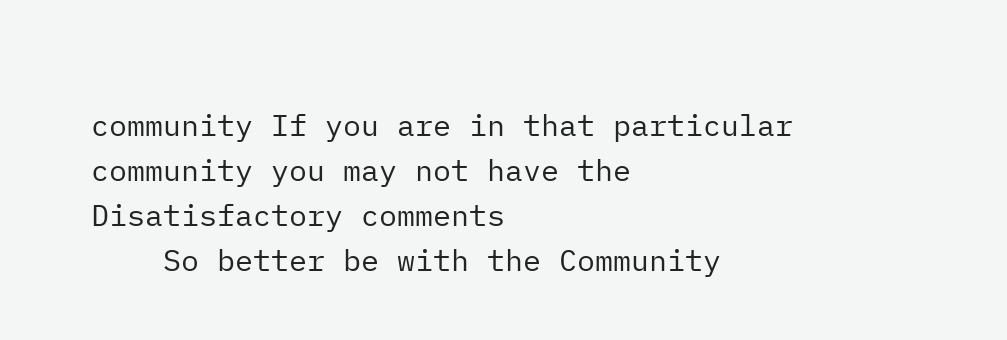community If you are in that particular community you may not have the Disatisfactory comments
    So better be with the Community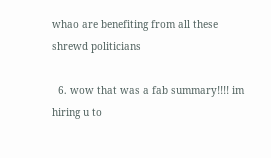whao are benefiting from all these shrewd politicians

  6. wow that was a fab summary!!!! im hiring u to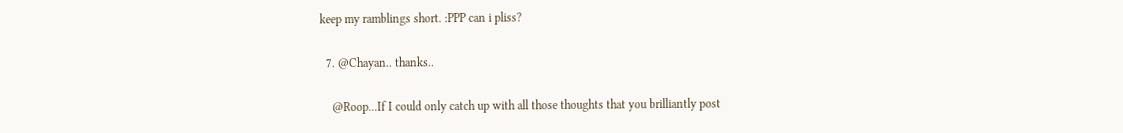keep my ramblings short. :PPP can i pliss?

  7. @Chayan.. thanks..

    @Roop...If I could only catch up with all those thoughts that you brilliantly post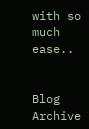with so much ease..


Blog Archive